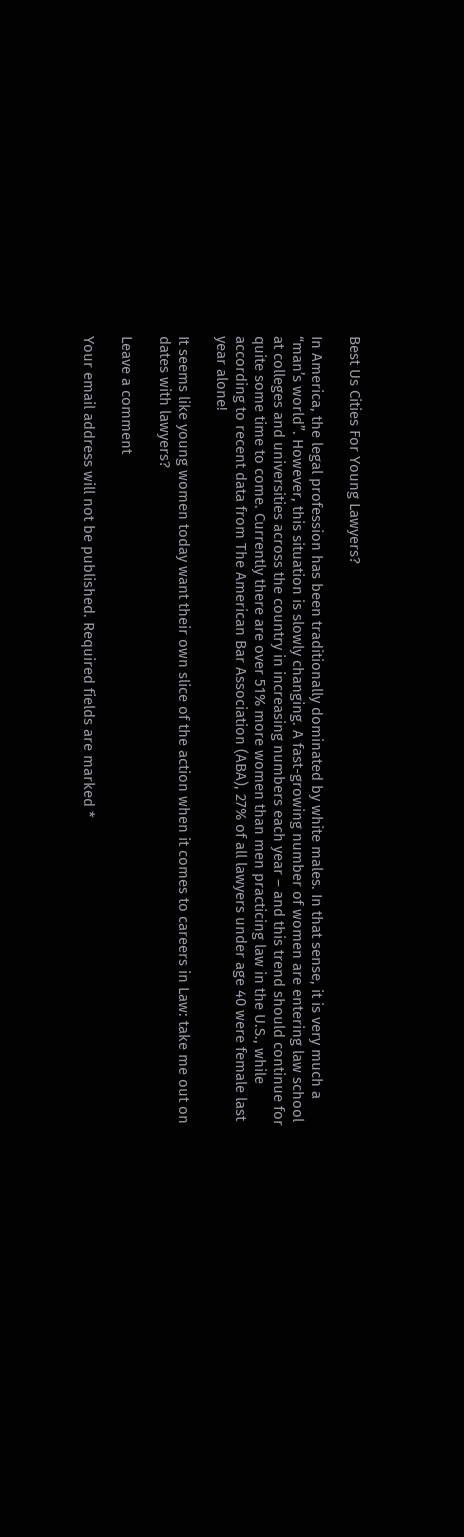Best Us Cities For Young Lawyers?

In America, the legal profession has been traditionally dominated by white males. In that sense, it is very much a “man’s world”. However, this situation is slowly changing. A fast-growing number of women are entering law school at colleges and universities across the country in increasing numbers each year – and this trend should continue for quite some time to come. Currently there are over 51% more women than men practicing law in the U.S., while according to recent data from The American Bar Association (ABA), 27% of all lawyers under age 40 were female last year alone!

It seems like young women today want their own slice of the action when it comes to careers in Law: take me out on dates with lawyers?

Leave a comment

Your email address will not be published. Required fields are marked *